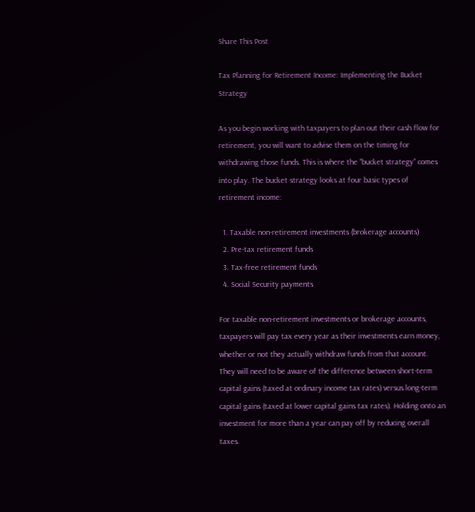Share This Post

Tax Planning for Retirement Income: Implementing the Bucket Strategy

As you begin working with taxpayers to plan out their cash flow for retirement, you will want to advise them on the timing for withdrawing those funds. This is where the “bucket strategy” comes into play. The bucket strategy looks at four basic types of retirement income:

  1. Taxable non-retirement investments (brokerage accounts)
  2. Pre-tax retirement funds
  3. Tax-free retirement funds
  4. Social Security payments

For taxable non-retirement investments or brokerage accounts, taxpayers will pay tax every year as their investments earn money, whether or not they actually withdraw funds from that account. They will need to be aware of the difference between short-term capital gains (taxed at ordinary income tax rates) versus long-term capital gains (taxed at lower capital gains tax rates). Holding onto an investment for more than a year can pay off by reducing overall taxes.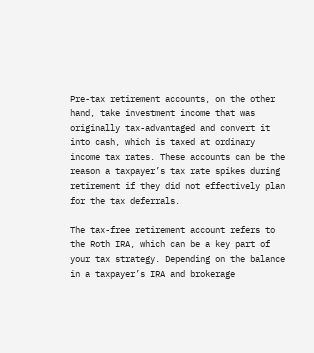Pre-tax retirement accounts, on the other hand, take investment income that was originally tax-advantaged and convert it into cash, which is taxed at ordinary income tax rates. These accounts can be the reason a taxpayer’s tax rate spikes during retirement if they did not effectively plan for the tax deferrals.

The tax-free retirement account refers to the Roth IRA, which can be a key part of your tax strategy. Depending on the balance in a taxpayer’s IRA and brokerage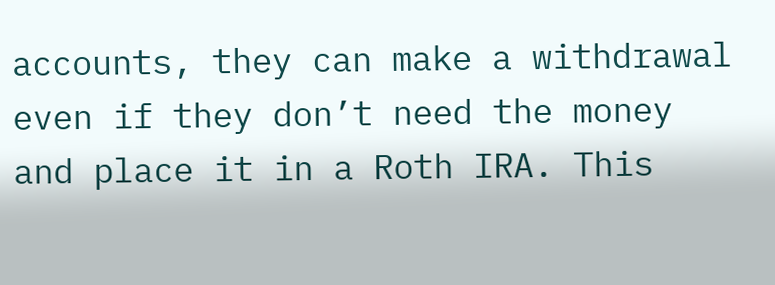accounts, they can make a withdrawal even if they don’t need the money and place it in a Roth IRA. This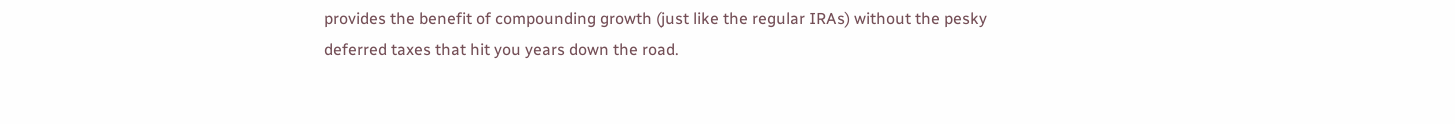provides the benefit of compounding growth (just like the regular IRAs) without the pesky deferred taxes that hit you years down the road.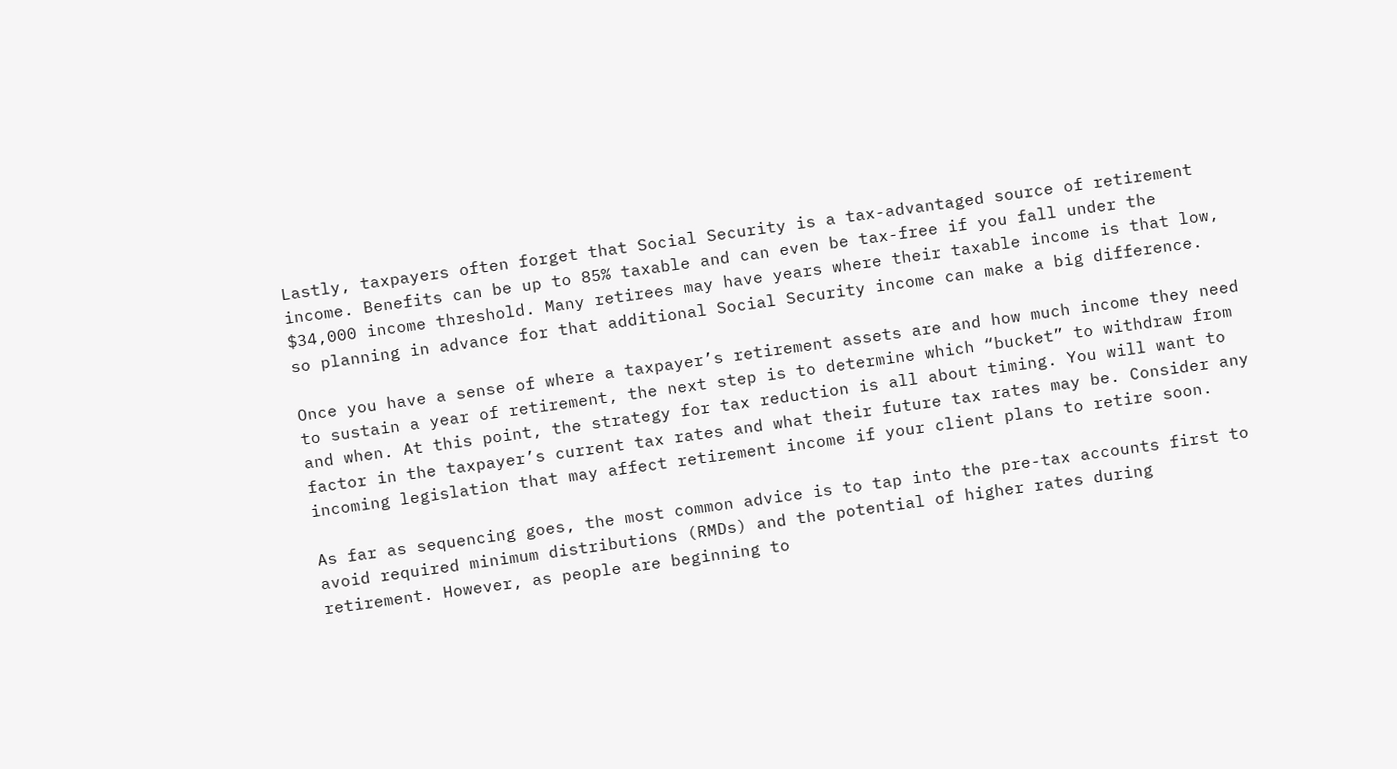Lastly, taxpayers often forget that Social Security is a tax-advantaged source of retirement income. Benefits can be up to 85% taxable and can even be tax-free if you fall under the $34,000 income threshold. Many retirees may have years where their taxable income is that low, so planning in advance for that additional Social Security income can make a big difference.

Once you have a sense of where a taxpayer’s retirement assets are and how much income they need to sustain a year of retirement, the next step is to determine which “bucket” to withdraw from and when. At this point, the strategy for tax reduction is all about timing. You will want to factor in the taxpayer’s current tax rates and what their future tax rates may be. Consider any incoming legislation that may affect retirement income if your client plans to retire soon.

As far as sequencing goes, the most common advice is to tap into the pre-tax accounts first to avoid required minimum distributions (RMDs) and the potential of higher rates during retirement. However, as people are beginning to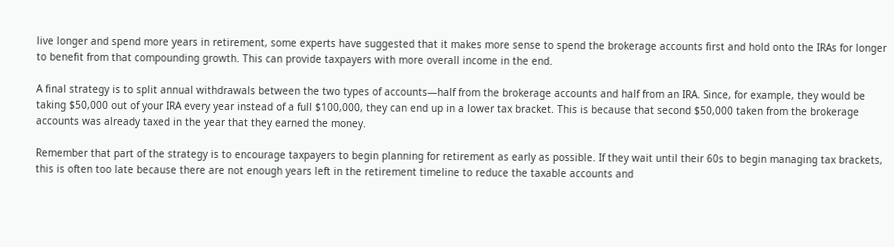live longer and spend more years in retirement, some experts have suggested that it makes more sense to spend the brokerage accounts first and hold onto the IRAs for longer to benefit from that compounding growth. This can provide taxpayers with more overall income in the end.

A final strategy is to split annual withdrawals between the two types of accounts—half from the brokerage accounts and half from an IRA. Since, for example, they would be taking $50,000 out of your IRA every year instead of a full $100,000, they can end up in a lower tax bracket. This is because that second $50,000 taken from the brokerage accounts was already taxed in the year that they earned the money.

Remember that part of the strategy is to encourage taxpayers to begin planning for retirement as early as possible. If they wait until their 60s to begin managing tax brackets, this is often too late because there are not enough years left in the retirement timeline to reduce the taxable accounts and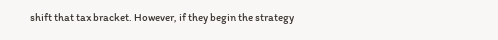shift that tax bracket. However, if they begin the strategy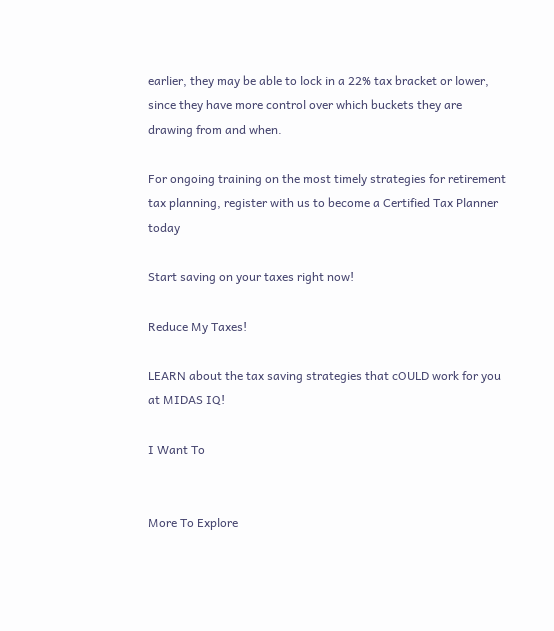earlier, they may be able to lock in a 22% tax bracket or lower, since they have more control over which buckets they are drawing from and when.

For ongoing training on the most timely strategies for retirement tax planning, register with us to become a Certified Tax Planner today

Start saving on your taxes right now!

Reduce My Taxes!

LEARN about the tax saving strategies that cOULD work for you at MIDAS IQ!

I Want To


More To Explore